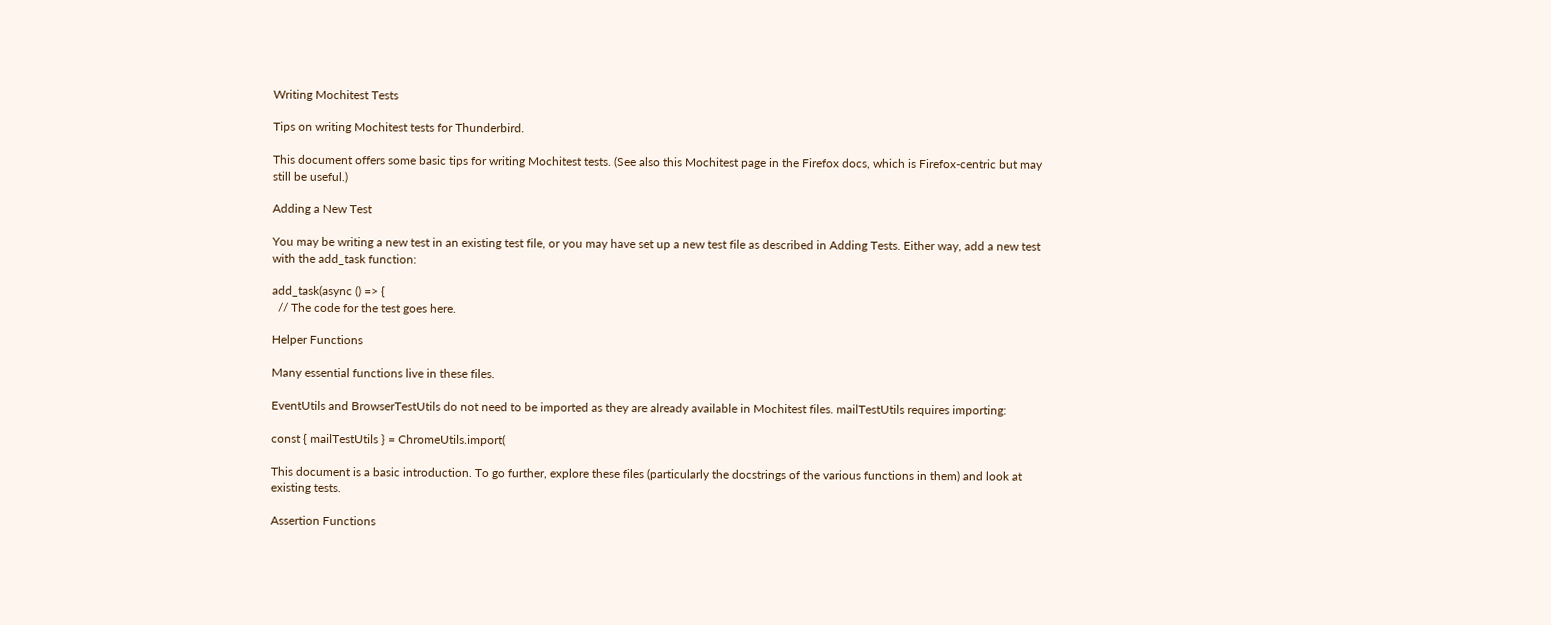Writing Mochitest Tests

Tips on writing Mochitest tests for Thunderbird.

This document offers some basic tips for writing Mochitest tests. (See also this Mochitest page in the Firefox docs, which is Firefox-centric but may still be useful.)

Adding a New Test

You may be writing a new test in an existing test file, or you may have set up a new test file as described in Adding Tests. Either way, add a new test with the add_task function:

add_task(async () => {
  // The code for the test goes here.

Helper Functions

Many essential functions live in these files.

EventUtils and BrowserTestUtils do not need to be imported as they are already available in Mochitest files. mailTestUtils requires importing:

const { mailTestUtils } = ChromeUtils.import(

This document is a basic introduction. To go further, explore these files (particularly the docstrings of the various functions in them) and look at existing tests.

Assertion Functions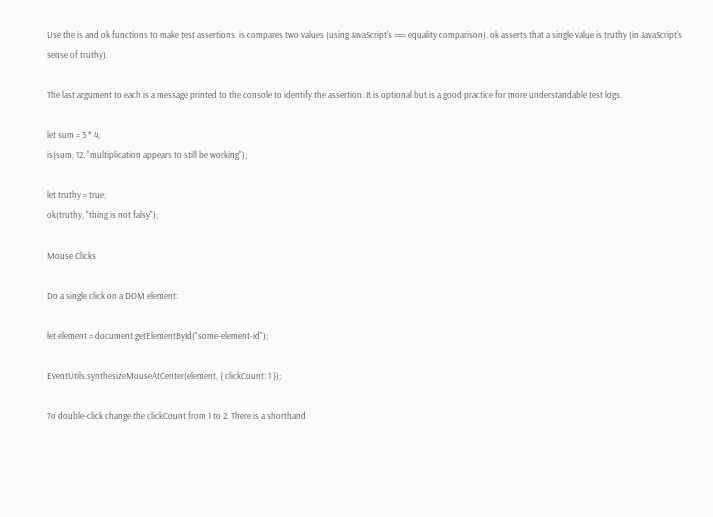Use the is and ok functions to make test assertions. is compares two values (using JavaScript's === equality comparison). ok asserts that a single value is truthy (in JavaScript's sense of truthy).

The last argument to each is a message printed to the console to identify the assertion. It is optional but is a good practice for more understandable test logs.

let sum = 3 * 4;
is(sum, 12, "multiplication appears to still be working");

let truthy = true;
ok(truthy, "thing is not falsy");

Mouse Clicks

Do a single click on a DOM element:

let element = document.getElementById("some-element-id");

EventUtils.synthesizeMouseAtCenter(element, { clickCount: 1 });

To double-click change the clickCount from 1 to 2. There is a shorthand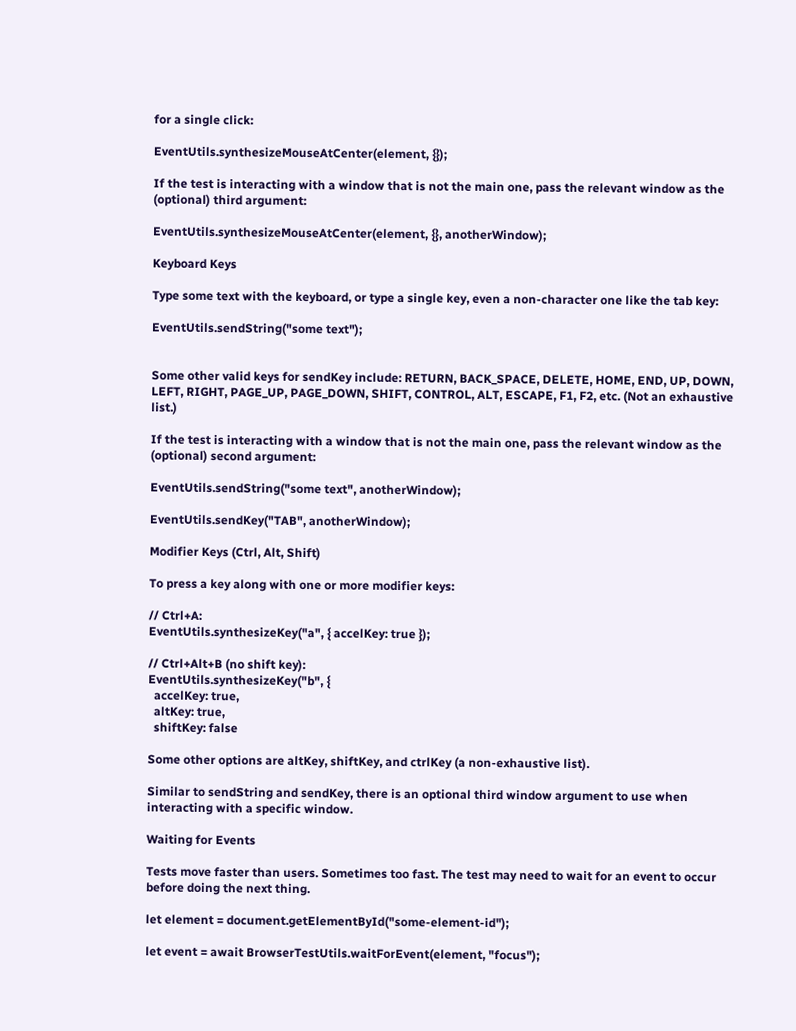for a single click:

EventUtils.synthesizeMouseAtCenter(element, {});

If the test is interacting with a window that is not the main one, pass the relevant window as the (optional) third argument:

EventUtils.synthesizeMouseAtCenter(element, {}, anotherWindow);

Keyboard Keys

Type some text with the keyboard, or type a single key, even a non-character one like the tab key:

EventUtils.sendString("some text");


Some other valid keys for sendKey include: RETURN, BACK_SPACE, DELETE, HOME, END, UP, DOWN, LEFT, RIGHT, PAGE_UP, PAGE_DOWN, SHIFT, CONTROL, ALT, ESCAPE, F1, F2, etc. (Not an exhaustive list.)

If the test is interacting with a window that is not the main one, pass the relevant window as the (optional) second argument:

EventUtils.sendString("some text", anotherWindow);

EventUtils.sendKey("TAB", anotherWindow);

Modifier Keys (Ctrl, Alt, Shift)

To press a key along with one or more modifier keys:

// Ctrl+A:
EventUtils.synthesizeKey("a", { accelKey: true });

// Ctrl+Alt+B (no shift key):
EventUtils.synthesizeKey("b", {
  accelKey: true,
  altKey: true,
  shiftKey: false

Some other options are altKey, shiftKey, and ctrlKey (a non-exhaustive list).

Similar to sendString and sendKey, there is an optional third window argument to use when interacting with a specific window.

Waiting for Events

Tests move faster than users. Sometimes too fast. The test may need to wait for an event to occur before doing the next thing.

let element = document.getElementById("some-element-id");

let event = await BrowserTestUtils.waitForEvent(element, "focus");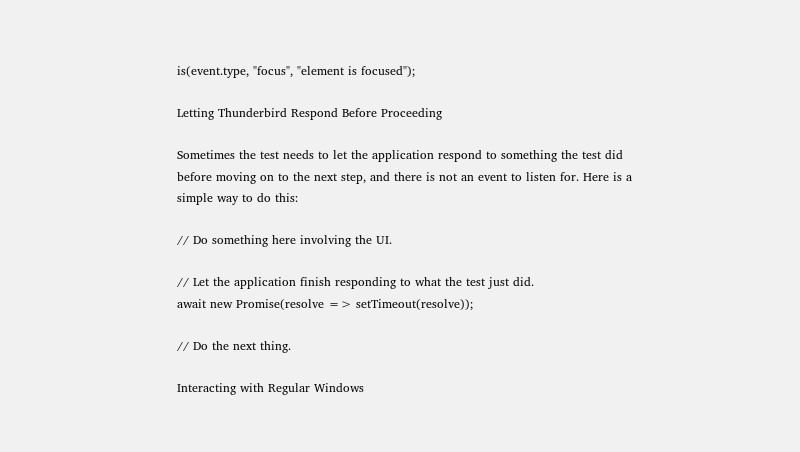is(event.type, "focus", "element is focused");

Letting Thunderbird Respond Before Proceeding

Sometimes the test needs to let the application respond to something the test did before moving on to the next step, and there is not an event to listen for. Here is a simple way to do this:

// Do something here involving the UI.

// Let the application finish responding to what the test just did.
await new Promise(resolve => setTimeout(resolve));

// Do the next thing.

Interacting with Regular Windows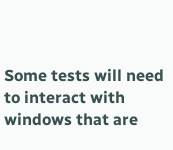Some tests will need to interact with windows that are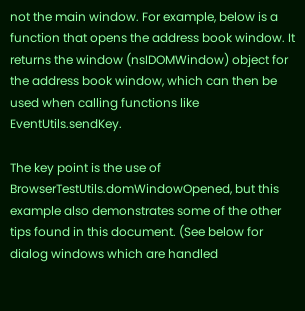not the main window. For example, below is a function that opens the address book window. It returns the window (nsIDOMWindow) object for the address book window, which can then be used when calling functions like EventUtils.sendKey.

The key point is the use of BrowserTestUtils.domWindowOpened, but this example also demonstrates some of the other tips found in this document. (See below for dialog windows which are handled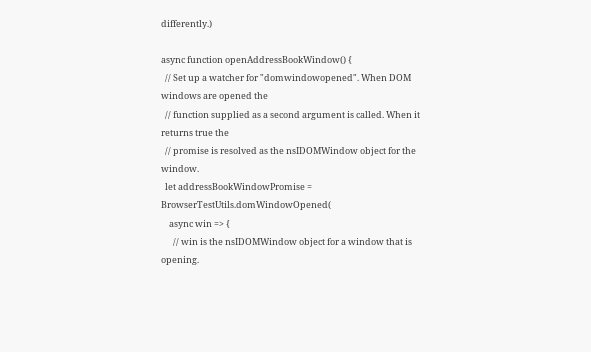differently.)

async function openAddressBookWindow() {
  // Set up a watcher for "domwindowopened". When DOM windows are opened the
  // function supplied as a second argument is called. When it returns true the
  // promise is resolved as the nsIDOMWindow object for the window.
  let addressBookWindowPromise = BrowserTestUtils.domWindowOpened(
    async win => {
      // win is the nsIDOMWindow object for a window that is opening.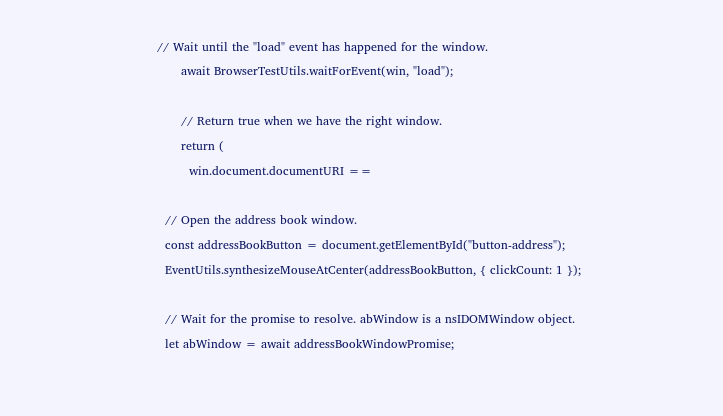// Wait until the "load" event has happened for the window.
      await BrowserTestUtils.waitForEvent(win, "load");

      // Return true when we have the right window.
      return (
        win.document.documentURI ==

  // Open the address book window.
  const addressBookButton = document.getElementById("button-address");
  EventUtils.synthesizeMouseAtCenter(addressBookButton, { clickCount: 1 });

  // Wait for the promise to resolve. abWindow is a nsIDOMWindow object.
  let abWindow = await addressBookWindowPromise;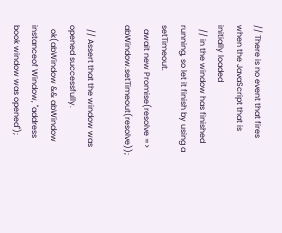// There is no event that fires when the JavaScript that is initially loaded
  // in the window has finished running, so let it finish by using a setTimeout.
  await new Promise(resolve => abWindow.setTimeout(resolve));

  // Assert that the window was opened successfully.
  ok(abWindow && abWindow instanceof Window, "address book window was opened");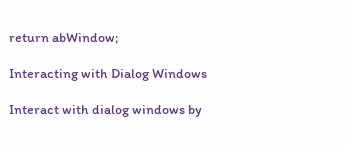return abWindow;

Interacting with Dialog Windows

Interact with dialog windows by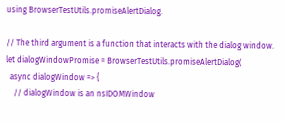using BrowserTestUtils.promiseAlertDialog.

// The third argument is a function that interacts with the dialog window.
let dialogWindowPromise = BrowserTestUtils.promiseAlertDialog(
  async dialogWindow => {
    // dialogWindow is an nsIDOMWindow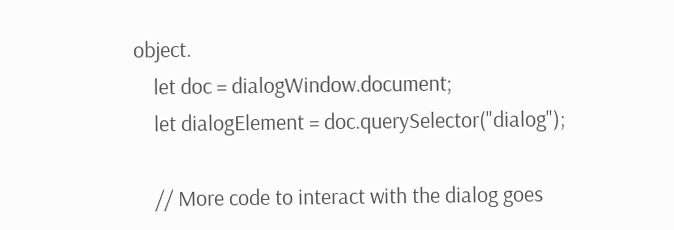object.
    let doc = dialogWindow.document;
    let dialogElement = doc.querySelector("dialog");

    // More code to interact with the dialog goes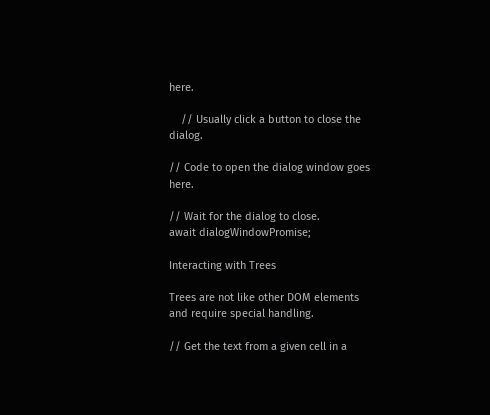here.

    // Usually click a button to close the dialog.

// Code to open the dialog window goes here.

// Wait for the dialog to close.
await dialogWindowPromise;

Interacting with Trees

Trees are not like other DOM elements and require special handling.

// Get the text from a given cell in a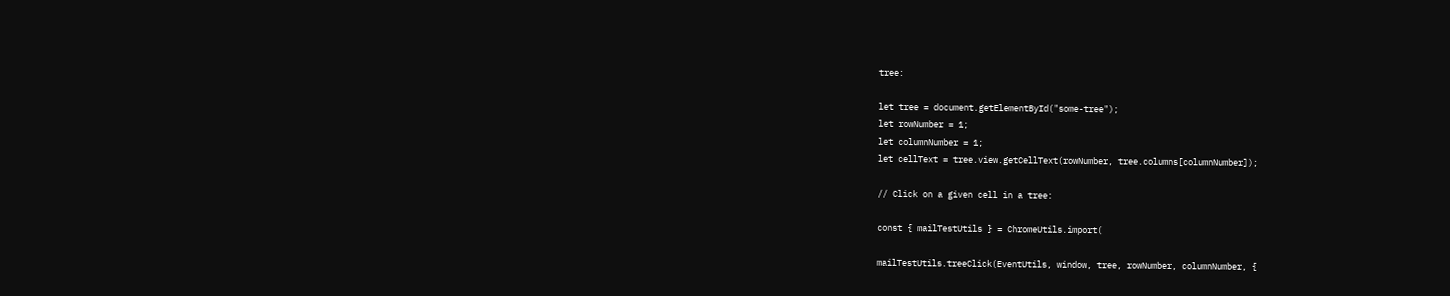tree:

let tree = document.getElementById("some-tree");
let rowNumber = 1;
let columnNumber = 1;
let cellText = tree.view.getCellText(rowNumber, tree.columns[columnNumber]);

// Click on a given cell in a tree:

const { mailTestUtils } = ChromeUtils.import(

mailTestUtils.treeClick(EventUtils, window, tree, rowNumber, columnNumber, {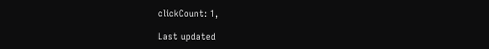clickCount: 1,

Last updated